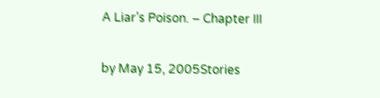A Liar’s Poison. – Chapter III

by May 15, 2005Stories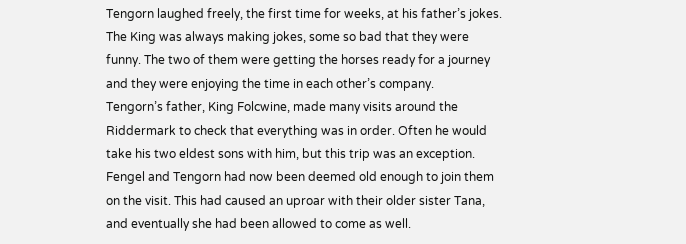Tengorn laughed freely, the first time for weeks, at his father’s jokes. The King was always making jokes, some so bad that they were funny. The two of them were getting the horses ready for a journey and they were enjoying the time in each other’s company.
Tengorn’s father, King Folcwine, made many visits around the Riddermark to check that everything was in order. Often he would take his two eldest sons with him, but this trip was an exception. Fengel and Tengorn had now been deemed old enough to join them on the visit. This had caused an uproar with their older sister Tana, and eventually she had been allowed to come as well.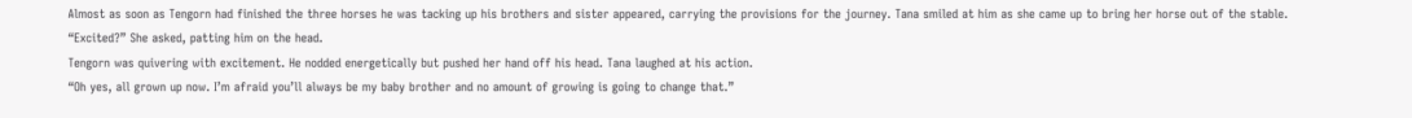Almost as soon as Tengorn had finished the three horses he was tacking up his brothers and sister appeared, carrying the provisions for the journey. Tana smiled at him as she came up to bring her horse out of the stable.
“Excited?” She asked, patting him on the head.
Tengorn was quivering with excitement. He nodded energetically but pushed her hand off his head. Tana laughed at his action.
“Oh yes, all grown up now. I’m afraid you’ll always be my baby brother and no amount of growing is going to change that.”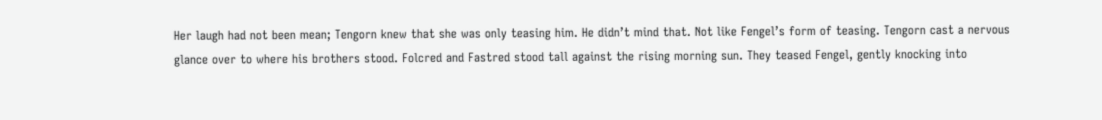Her laugh had not been mean; Tengorn knew that she was only teasing him. He didn’t mind that. Not like Fengel’s form of teasing. Tengorn cast a nervous glance over to where his brothers stood. Folcred and Fastred stood tall against the rising morning sun. They teased Fengel, gently knocking into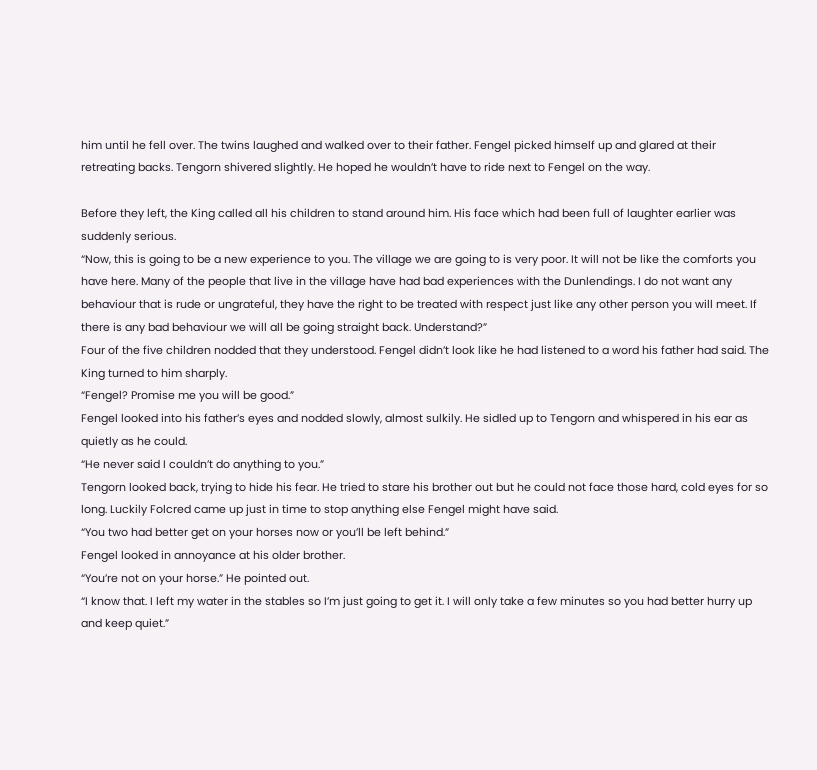him until he fell over. The twins laughed and walked over to their father. Fengel picked himself up and glared at their retreating backs. Tengorn shivered slightly. He hoped he wouldn’t have to ride next to Fengel on the way.

Before they left, the King called all his children to stand around him. His face which had been full of laughter earlier was suddenly serious.
“Now, this is going to be a new experience to you. The village we are going to is very poor. It will not be like the comforts you have here. Many of the people that live in the village have had bad experiences with the Dunlendings. I do not want any behaviour that is rude or ungrateful, they have the right to be treated with respect just like any other person you will meet. If there is any bad behaviour we will all be going straight back. Understand?”
Four of the five children nodded that they understood. Fengel didn’t look like he had listened to a word his father had said. The King turned to him sharply.
“Fengel? Promise me you will be good.”
Fengel looked into his father’s eyes and nodded slowly, almost sulkily. He sidled up to Tengorn and whispered in his ear as quietly as he could.
“He never said I couldn’t do anything to you.”
Tengorn looked back, trying to hide his fear. He tried to stare his brother out but he could not face those hard, cold eyes for so long. Luckily Folcred came up just in time to stop anything else Fengel might have said.
“You two had better get on your horses now or you’ll be left behind.”
Fengel looked in annoyance at his older brother.
“You’re not on your horse.” He pointed out.
“I know that. I left my water in the stables so I’m just going to get it. I will only take a few minutes so you had better hurry up and keep quiet.”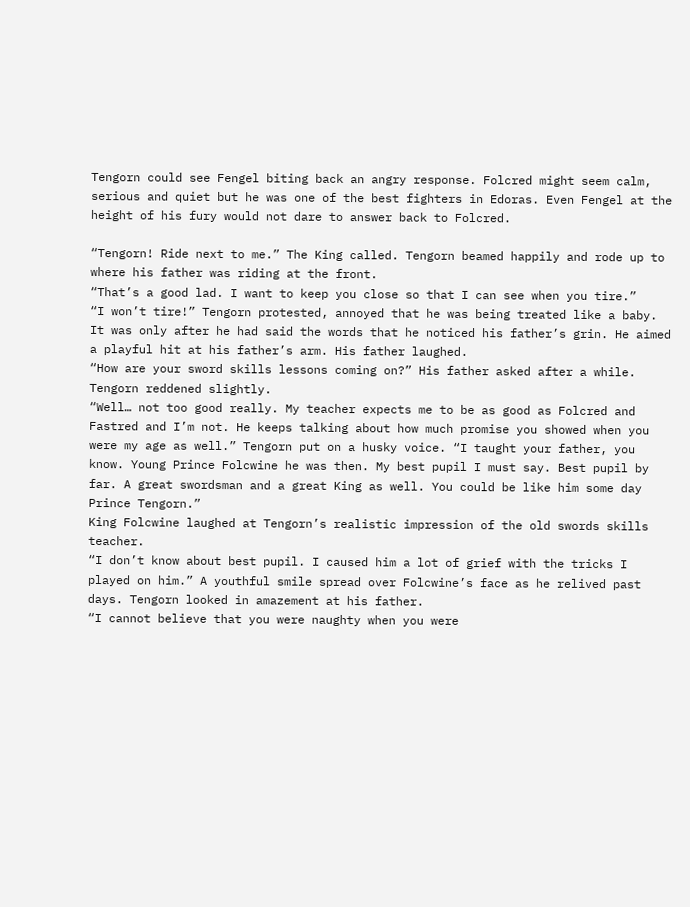Tengorn could see Fengel biting back an angry response. Folcred might seem calm, serious and quiet but he was one of the best fighters in Edoras. Even Fengel at the height of his fury would not dare to answer back to Folcred.

“Tengorn! Ride next to me.” The King called. Tengorn beamed happily and rode up to where his father was riding at the front.
“That’s a good lad. I want to keep you close so that I can see when you tire.”
“I won’t tire!” Tengorn protested, annoyed that he was being treated like a baby. It was only after he had said the words that he noticed his father’s grin. He aimed a playful hit at his father’s arm. His father laughed.
“How are your sword skills lessons coming on?” His father asked after a while.
Tengorn reddened slightly.
“Well… not too good really. My teacher expects me to be as good as Folcred and Fastred and I’m not. He keeps talking about how much promise you showed when you were my age as well.” Tengorn put on a husky voice. “I taught your father, you know. Young Prince Folcwine he was then. My best pupil I must say. Best pupil by far. A great swordsman and a great King as well. You could be like him some day Prince Tengorn.”
King Folcwine laughed at Tengorn’s realistic impression of the old swords skills teacher.
“I don’t know about best pupil. I caused him a lot of grief with the tricks I played on him.” A youthful smile spread over Folcwine’s face as he relived past days. Tengorn looked in amazement at his father.
“I cannot believe that you were naughty when you were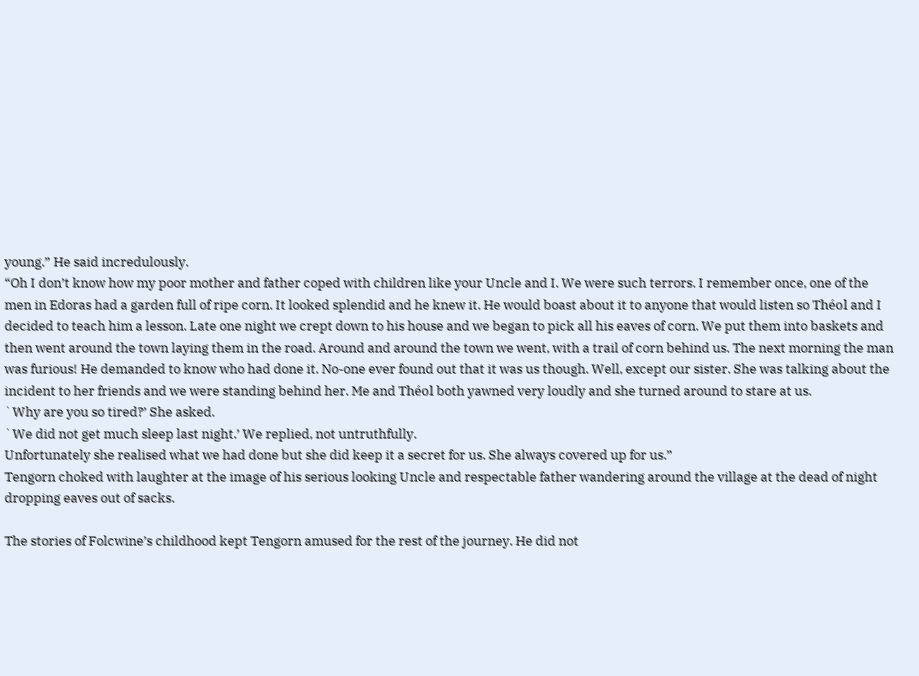young.” He said incredulously.
“Oh I don’t know how my poor mother and father coped with children like your Uncle and I. We were such terrors. I remember once, one of the men in Edoras had a garden full of ripe corn. It looked splendid and he knew it. He would boast about it to anyone that would listen so Théol and I decided to teach him a lesson. Late one night we crept down to his house and we began to pick all his eaves of corn. We put them into baskets and then went around the town laying them in the road. Around and around the town we went, with a trail of corn behind us. The next morning the man was furious! He demanded to know who had done it. No-one ever found out that it was us though. Well, except our sister. She was talking about the incident to her friends and we were standing behind her. Me and Théol both yawned very loudly and she turned around to stare at us.
`Why are you so tired?’ She asked.
`We did not get much sleep last night.’ We replied, not untruthfully.
Unfortunately she realised what we had done but she did keep it a secret for us. She always covered up for us.”
Tengorn choked with laughter at the image of his serious looking Uncle and respectable father wandering around the village at the dead of night dropping eaves out of sacks.

The stories of Folcwine’s childhood kept Tengorn amused for the rest of the journey. He did not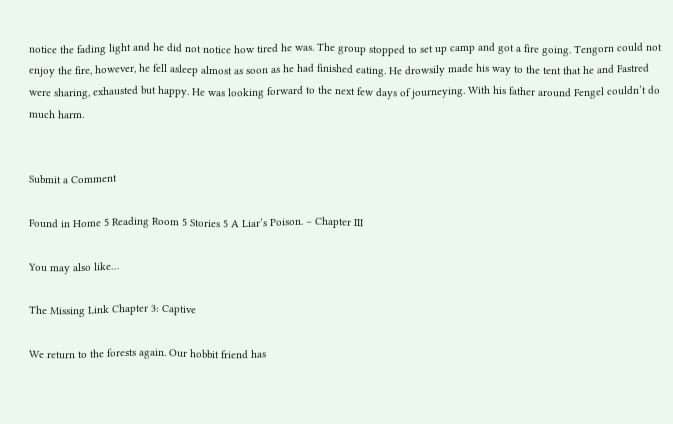notice the fading light and he did not notice how tired he was. The group stopped to set up camp and got a fire going. Tengorn could not enjoy the fire, however, he fell asleep almost as soon as he had finished eating. He drowsily made his way to the tent that he and Fastred were sharing, exhausted but happy. He was looking forward to the next few days of journeying. With his father around Fengel couldn’t do much harm.


Submit a Comment

Found in Home 5 Reading Room 5 Stories 5 A Liar’s Poison. – Chapter III

You may also like…

The Missing Link Chapter 3: Captive

We return to the forests again. Our hobbit friend has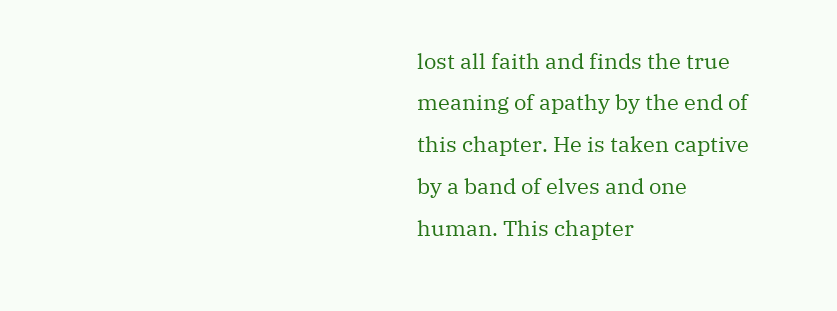lost all faith and finds the true meaning of apathy by the end of this chapter. He is taken captive by a band of elves and one human. This chapter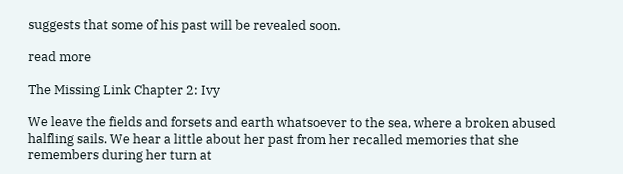suggests that some of his past will be revealed soon.

read more

The Missing Link Chapter 2: Ivy

We leave the fields and forsets and earth whatsoever to the sea, where a broken abused halfling sails. We hear a little about her past from her recalled memories that she remembers during her turn at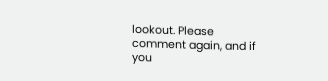lookout. Please comment again, and if you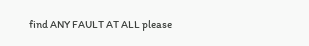find ANY FAULT AT ALL please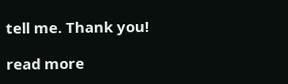tell me. Thank you!

read more